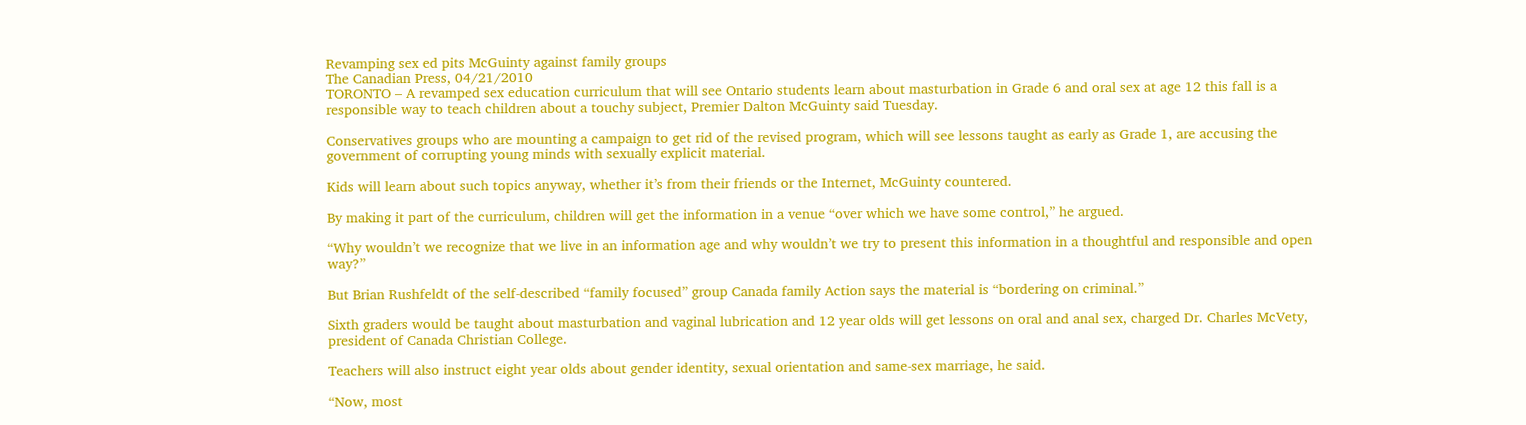Revamping sex ed pits McGuinty against family groups
The Canadian Press, 04/21/2010
TORONTO – A revamped sex education curriculum that will see Ontario students learn about masturbation in Grade 6 and oral sex at age 12 this fall is a responsible way to teach children about a touchy subject, Premier Dalton McGuinty said Tuesday.

Conservatives groups who are mounting a campaign to get rid of the revised program, which will see lessons taught as early as Grade 1, are accusing the government of corrupting young minds with sexually explicit material.

Kids will learn about such topics anyway, whether it’s from their friends or the Internet, McGuinty countered.

By making it part of the curriculum, children will get the information in a venue “over which we have some control,” he argued.

“Why wouldn’t we recognize that we live in an information age and why wouldn’t we try to present this information in a thoughtful and responsible and open way?”

But Brian Rushfeldt of the self-described “family focused” group Canada family Action says the material is “bordering on criminal.”

Sixth graders would be taught about masturbation and vaginal lubrication and 12 year olds will get lessons on oral and anal sex, charged Dr. Charles McVety, president of Canada Christian College.

Teachers will also instruct eight year olds about gender identity, sexual orientation and same-sex marriage, he said.

“Now, most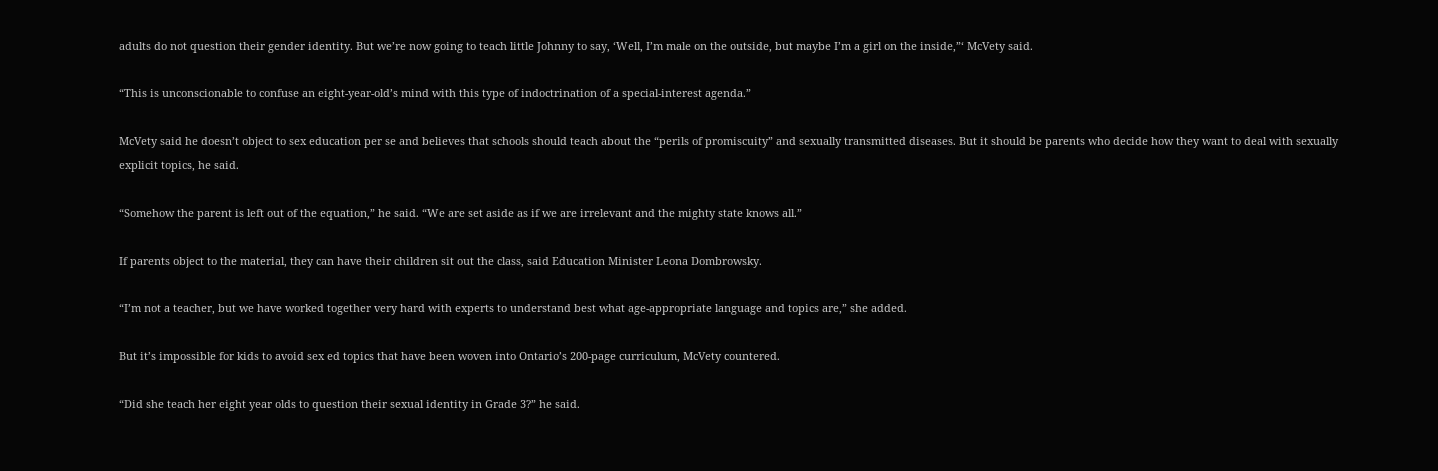adults do not question their gender identity. But we’re now going to teach little Johnny to say, ‘Well, I’m male on the outside, but maybe I’m a girl on the inside,”‘ McVety said.

“This is unconscionable to confuse an eight-year-old’s mind with this type of indoctrination of a special-interest agenda.”

McVety said he doesn’t object to sex education per se and believes that schools should teach about the “perils of promiscuity” and sexually transmitted diseases. But it should be parents who decide how they want to deal with sexually explicit topics, he said.

“Somehow the parent is left out of the equation,” he said. “We are set aside as if we are irrelevant and the mighty state knows all.”

If parents object to the material, they can have their children sit out the class, said Education Minister Leona Dombrowsky.

“I’m not a teacher, but we have worked together very hard with experts to understand best what age-appropriate language and topics are,” she added.

But it’s impossible for kids to avoid sex ed topics that have been woven into Ontario’s 200-page curriculum, McVety countered.

“Did she teach her eight year olds to question their sexual identity in Grade 3?” he said.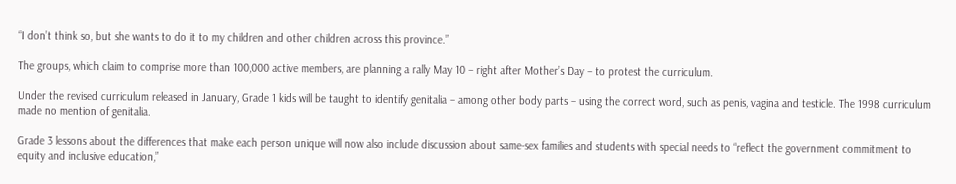“I don’t think so, but she wants to do it to my children and other children across this province.”

The groups, which claim to comprise more than 100,000 active members, are planning a rally May 10 – right after Mother’s Day – to protest the curriculum.

Under the revised curriculum released in January, Grade 1 kids will be taught to identify genitalia – among other body parts – using the correct word, such as penis, vagina and testicle. The 1998 curriculum made no mention of genitalia.

Grade 3 lessons about the differences that make each person unique will now also include discussion about same-sex families and students with special needs to “reflect the government commitment to equity and inclusive education,”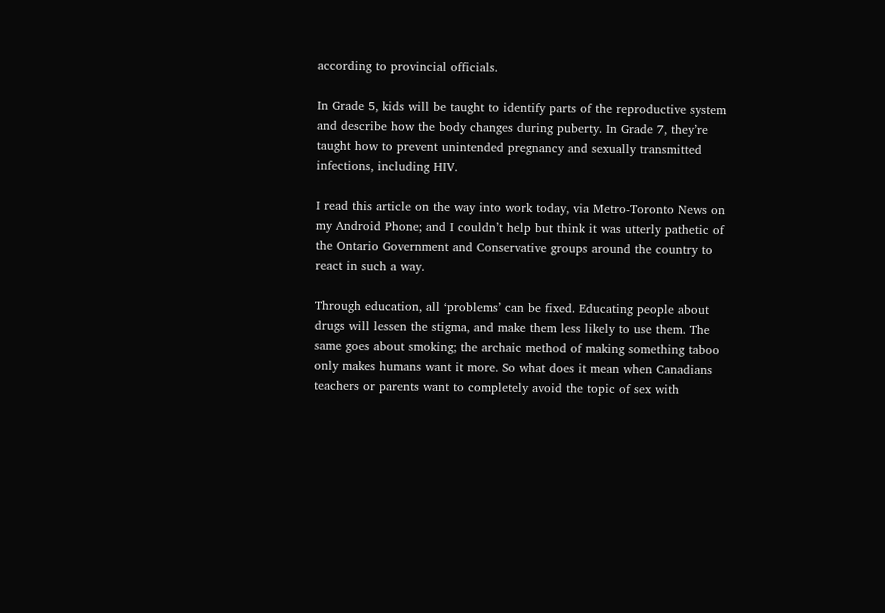according to provincial officials.

In Grade 5, kids will be taught to identify parts of the reproductive system and describe how the body changes during puberty. In Grade 7, they’re taught how to prevent unintended pregnancy and sexually transmitted infections, including HIV.

I read this article on the way into work today, via Metro-Toronto News on my Android Phone; and I couldn’t help but think it was utterly pathetic of the Ontario Government and Conservative groups around the country to react in such a way.

Through education, all ‘problems’ can be fixed. Educating people about drugs will lessen the stigma, and make them less likely to use them. The same goes about smoking; the archaic method of making something taboo only makes humans want it more. So what does it mean when Canadians teachers or parents want to completely avoid the topic of sex with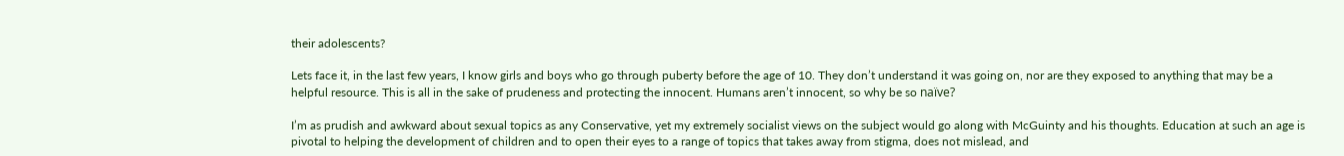their adolescents?

Lets face it, in the last few years, I know girls and boys who go through puberty before the age of 10. They don’t understand it was going on, nor are they exposed to anything that may be a helpful resource. This is all in the sake of prudeness and protecting the innocent. Humans aren’t innocent, so why be so naïve?

I’m as prudish and awkward about sexual topics as any Conservative, yet my extremely socialist views on the subject would go along with McGuinty and his thoughts. Education at such an age is pivotal to helping the development of children and to open their eyes to a range of topics that takes away from stigma, does not mislead, and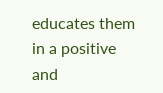educates them in a positive and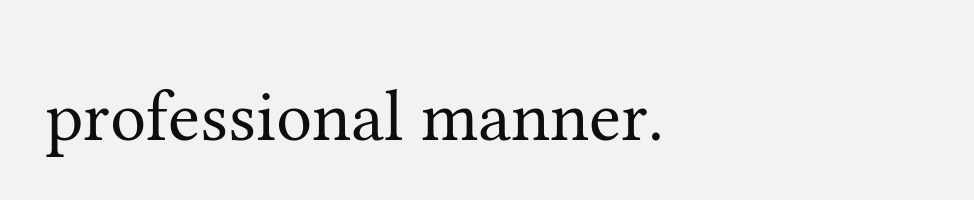professional manner.